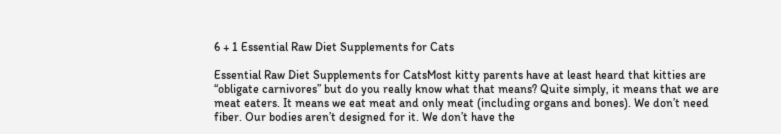6 + 1 Essential Raw Diet Supplements for Cats

Essential Raw Diet Supplements for CatsMost kitty parents have at least heard that kitties are “obligate carnivores” but do you really know what that means? Quite simply, it means that we are meat eaters. It means we eat meat and only meat (including organs and bones). We don’t need fiber. Our bodies aren’t designed for it. We don’t have the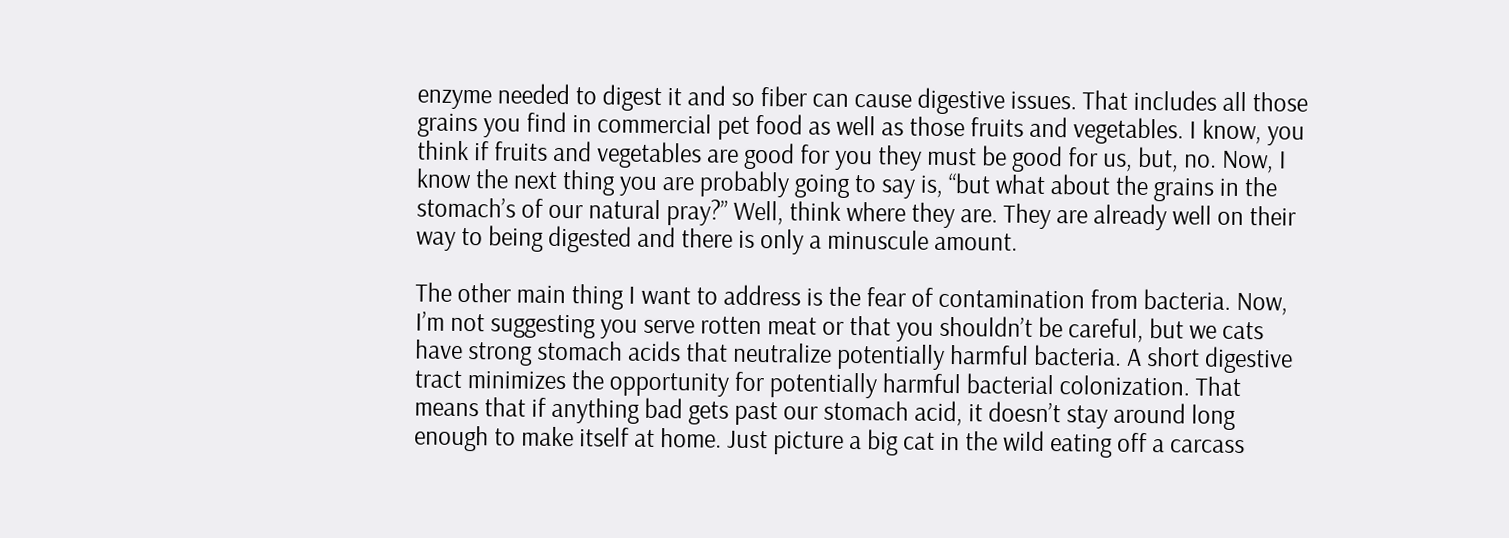enzyme needed to digest it and so fiber can cause digestive issues. That includes all those grains you find in commercial pet food as well as those fruits and vegetables. I know, you think if fruits and vegetables are good for you they must be good for us, but, no. Now, I know the next thing you are probably going to say is, “but what about the grains in the stomach’s of our natural pray?” Well, think where they are. They are already well on their way to being digested and there is only a minuscule amount.

The other main thing I want to address is the fear of contamination from bacteria. Now, I’m not suggesting you serve rotten meat or that you shouldn’t be careful, but we cats have strong stomach acids that neutralize potentially harmful bacteria. A short digestive tract minimizes the opportunity for potentially harmful bacterial colonization. That means that if anything bad gets past our stomach acid, it doesn’t stay around long enough to make itself at home. Just picture a big cat in the wild eating off a carcass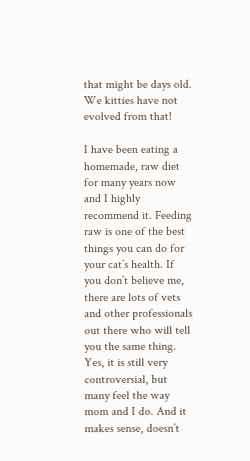that might be days old. We kitties have not evolved from that!

I have been eating a homemade, raw diet for many years now and I highly recommend it. Feeding raw is one of the best things you can do for your cat’s health. If you don’t believe me, there are lots of vets and other professionals out there who will tell you the same thing. Yes, it is still very controversial, but many feel the way mom and I do. And it makes sense, doesn’t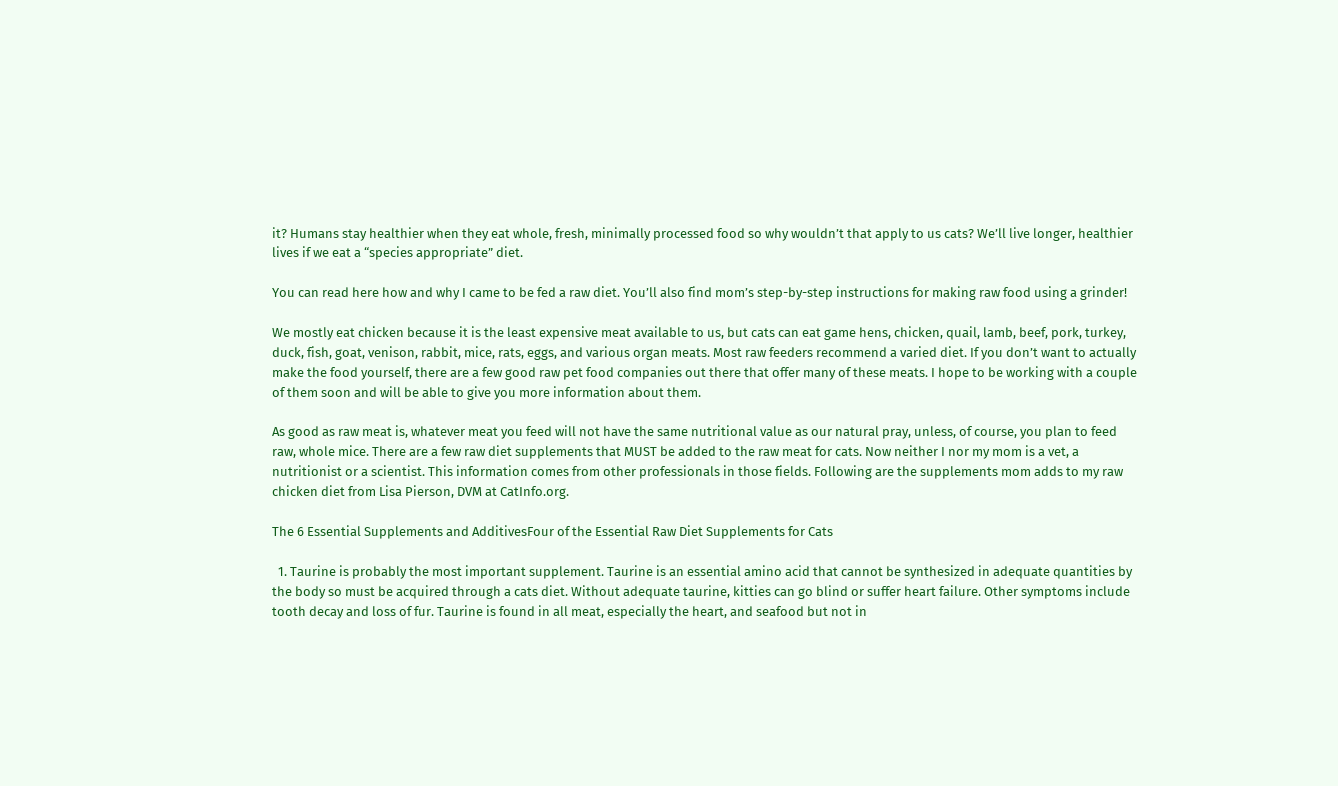it? Humans stay healthier when they eat whole, fresh, minimally processed food so why wouldn’t that apply to us cats? We’ll live longer, healthier lives if we eat a “species appropriate” diet.

You can read here how and why I came to be fed a raw diet. You’ll also find mom’s step-by-step instructions for making raw food using a grinder!

We mostly eat chicken because it is the least expensive meat available to us, but cats can eat game hens, chicken, quail, lamb, beef, pork, turkey, duck, fish, goat, venison, rabbit, mice, rats, eggs, and various organ meats. Most raw feeders recommend a varied diet. If you don’t want to actually make the food yourself, there are a few good raw pet food companies out there that offer many of these meats. I hope to be working with a couple of them soon and will be able to give you more information about them.

As good as raw meat is, whatever meat you feed will not have the same nutritional value as our natural pray, unless, of course, you plan to feed raw, whole mice. There are a few raw diet supplements that MUST be added to the raw meat for cats. Now neither I nor my mom is a vet, a nutritionist or a scientist. This information comes from other professionals in those fields. Following are the supplements mom adds to my raw chicken diet from Lisa Pierson, DVM at CatInfo.org.

The 6 Essential Supplements and AdditivesFour of the Essential Raw Diet Supplements for Cats

  1. Taurine is probably the most important supplement. Taurine is an essential amino acid that cannot be synthesized in adequate quantities by the body so must be acquired through a cats diet. Without adequate taurine, kitties can go blind or suffer heart failure. Other symptoms include tooth decay and loss of fur. Taurine is found in all meat, especially the heart, and seafood but not in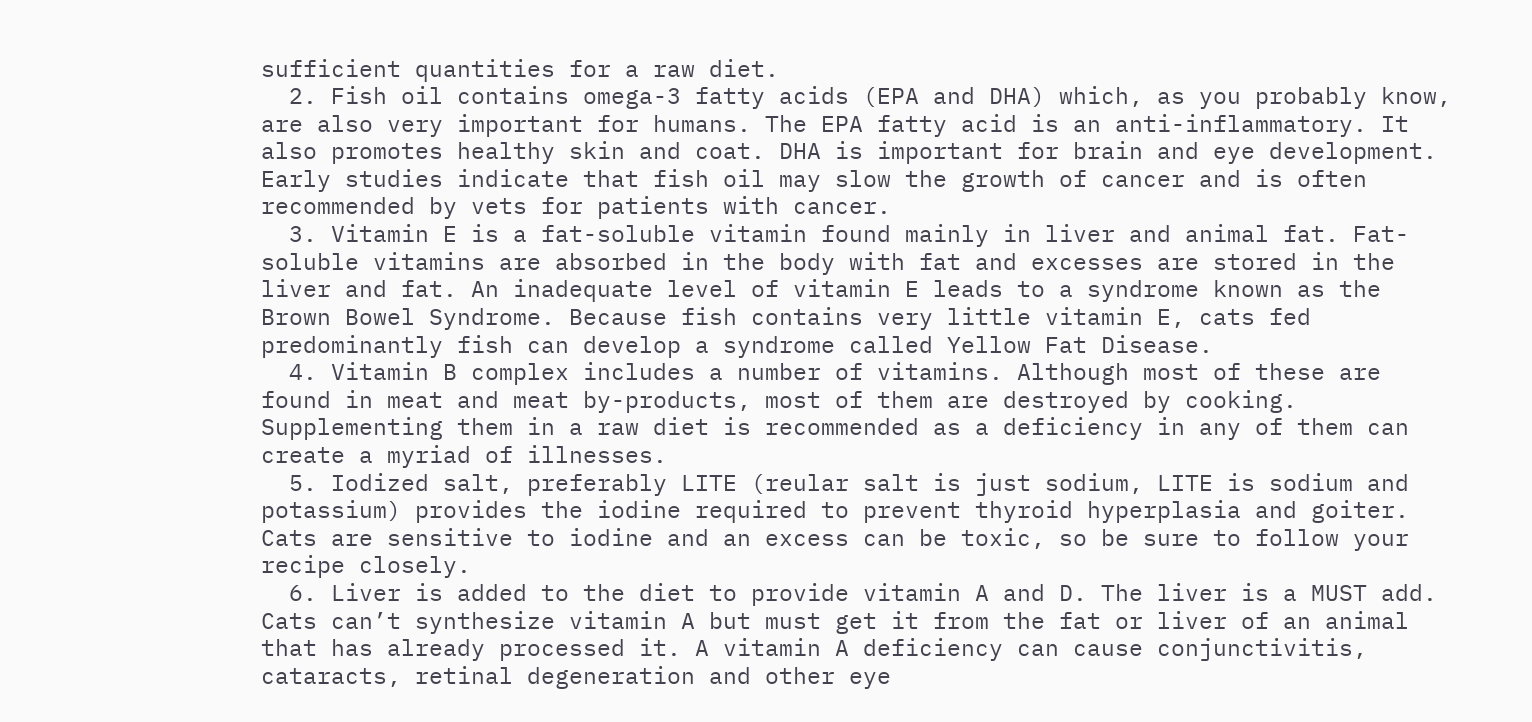sufficient quantities for a raw diet.
  2. Fish oil contains omega-3 fatty acids (EPA and DHA) which, as you probably know, are also very important for humans. The EPA fatty acid is an anti-inflammatory. It also promotes healthy skin and coat. DHA is important for brain and eye development. Early studies indicate that fish oil may slow the growth of cancer and is often recommended by vets for patients with cancer.
  3. Vitamin E is a fat-soluble vitamin found mainly in liver and animal fat. Fat-soluble vitamins are absorbed in the body with fat and excesses are stored in the liver and fat. An inadequate level of vitamin E leads to a syndrome known as the Brown Bowel Syndrome. Because fish contains very little vitamin E, cats fed predominantly fish can develop a syndrome called Yellow Fat Disease.
  4. Vitamin B complex includes a number of vitamins. Although most of these are found in meat and meat by-products, most of them are destroyed by cooking. Supplementing them in a raw diet is recommended as a deficiency in any of them can create a myriad of illnesses.
  5. Iodized salt, preferably LITE (reular salt is just sodium, LITE is sodium and potassium) provides the iodine required to prevent thyroid hyperplasia and goiter. Cats are sensitive to iodine and an excess can be toxic, so be sure to follow your recipe closely.
  6. Liver is added to the diet to provide vitamin A and D. The liver is a MUST add. Cats can’t synthesize vitamin A but must get it from the fat or liver of an animal that has already processed it. A vitamin A deficiency can cause conjunctivitis, cataracts, retinal degeneration and other eye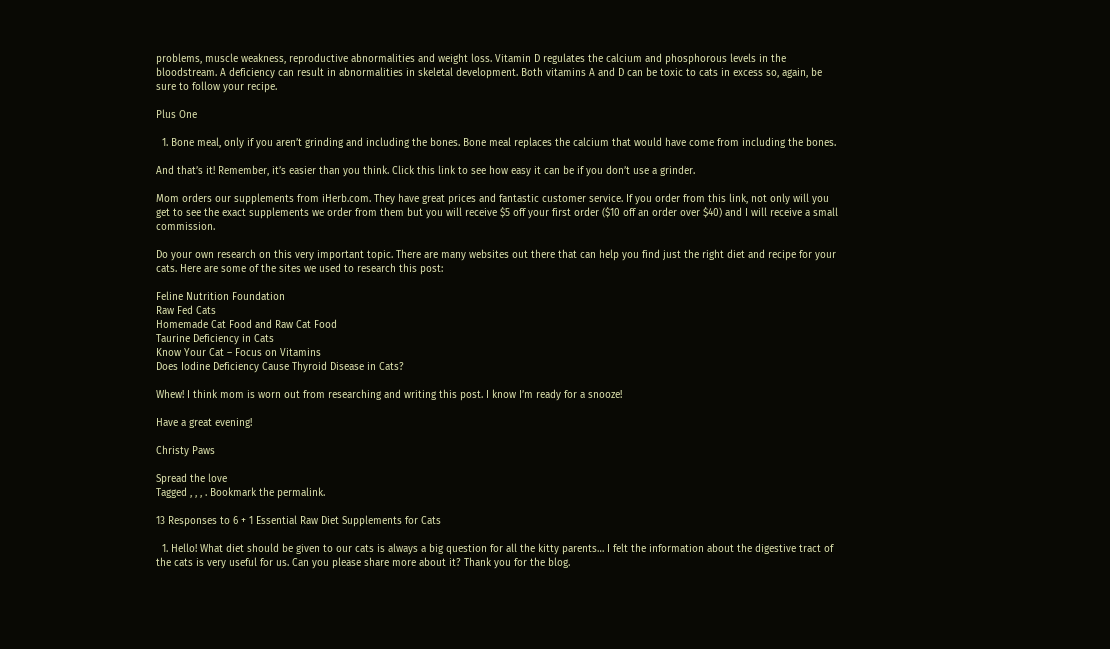problems, muscle weakness, reproductive abnormalities and weight loss. Vitamin D regulates the calcium and phosphorous levels in the bloodstream. A deficiency can result in abnormalities in skeletal development. Both vitamins A and D can be toxic to cats in excess so, again, be sure to follow your recipe.

Plus One

  1. Bone meal, only if you aren’t grinding and including the bones. Bone meal replaces the calcium that would have come from including the bones.

And that’s it! Remember, it’s easier than you think. Click this link to see how easy it can be if you don’t use a grinder.

Mom orders our supplements from iHerb.com. They have great prices and fantastic customer service. If you order from this link, not only will you get to see the exact supplements we order from them but you will receive $5 off your first order ($10 off an order over $40) and I will receive a small commission.

Do your own research on this very important topic. There are many websites out there that can help you find just the right diet and recipe for your cats. Here are some of the sites we used to research this post:

Feline Nutrition Foundation
Raw Fed Cats
Homemade Cat Food and Raw Cat Food
Taurine Deficiency in Cats
Know Your Cat – Focus on Vitamins
Does Iodine Deficiency Cause Thyroid Disease in Cats?

Whew! I think mom is worn out from researching and writing this post. I know I’m ready for a snooze!

Have a great evening!

Christy Paws

Spread the love
Tagged , , , . Bookmark the permalink.

13 Responses to 6 + 1 Essential Raw Diet Supplements for Cats

  1. Hello! What diet should be given to our cats is always a big question for all the kitty parents… I felt the information about the digestive tract of the cats is very useful for us. Can you please share more about it? Thank you for the blog.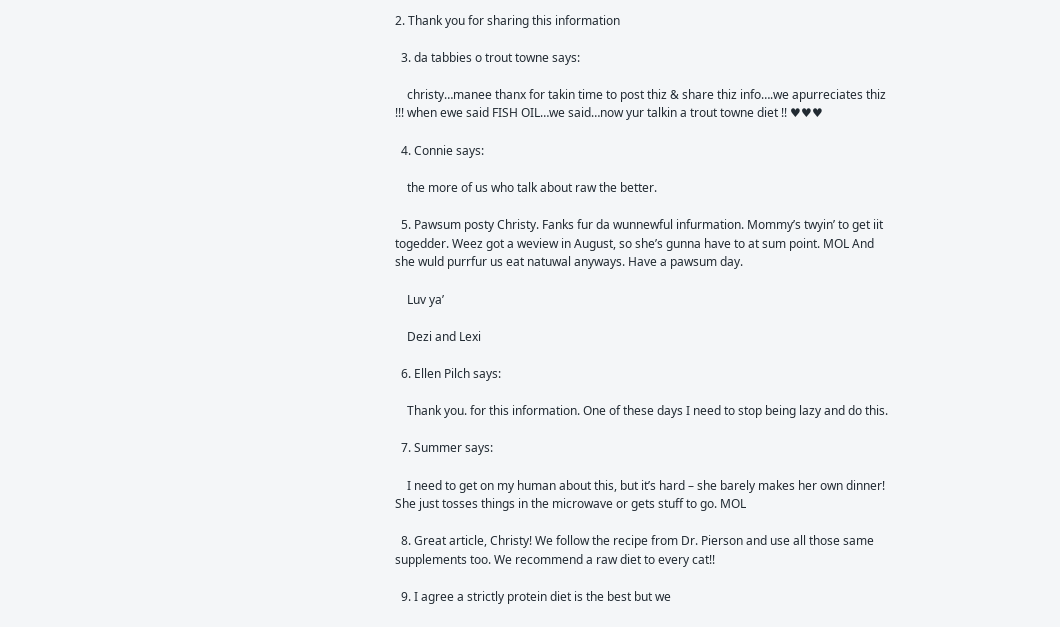2. Thank you for sharing this information

  3. da tabbies o trout towne says:

    christy…manee thanx for takin time to post thiz & share thiz info….we apurreciates thiz !!! when ewe said FISH OIL…we said…now yur talkin a trout towne diet !! ♥♥♥

  4. Connie says:

    the more of us who talk about raw the better.

  5. Pawsum posty Christy. Fanks fur da wunnewful infurmation. Mommy’s twyin’ to get iit togedder. Weez got a weview in August, so she’s gunna have to at sum point. MOL And she wuld purrfur us eat natuwal anyways. Have a pawsum day.

    Luv ya’

    Dezi and Lexi

  6. Ellen Pilch says:

    Thank you. for this information. One of these days I need to stop being lazy and do this.

  7. Summer says:

    I need to get on my human about this, but it’s hard – she barely makes her own dinner! She just tosses things in the microwave or gets stuff to go. MOL

  8. Great article, Christy! We follow the recipe from Dr. Pierson and use all those same supplements too. We recommend a raw diet to every cat!!

  9. I agree a strictly protein diet is the best but we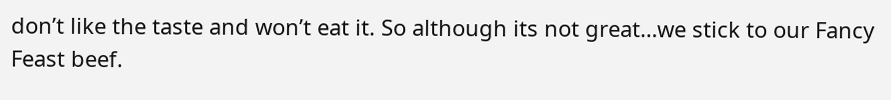don’t like the taste and won’t eat it. So although its not great…we stick to our Fancy Feast beef.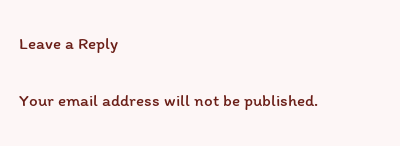Leave a Reply

Your email address will not be published.